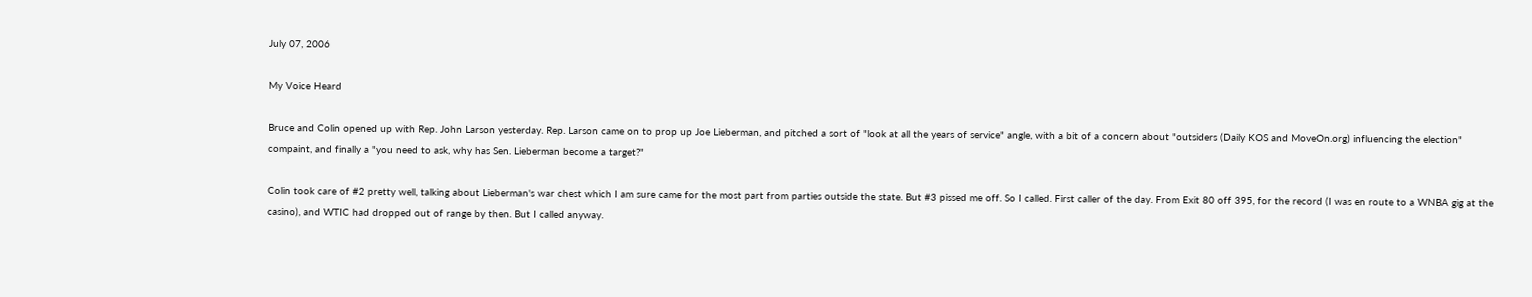July 07, 2006

My Voice Heard

Bruce and Colin opened up with Rep. John Larson yesterday. Rep. Larson came on to prop up Joe Lieberman, and pitched a sort of "look at all the years of service" angle, with a bit of a concern about "outsiders (Daily KOS and MoveOn.org) influencing the election" compaint, and finally a "you need to ask, why has Sen. Lieberman become a target?"

Colin took care of #2 pretty well, talking about Lieberman's war chest which I am sure came for the most part from parties outside the state. But #3 pissed me off. So I called. First caller of the day. From Exit 80 off 395, for the record (I was en route to a WNBA gig at the casino), and WTIC had dropped out of range by then. But I called anyway.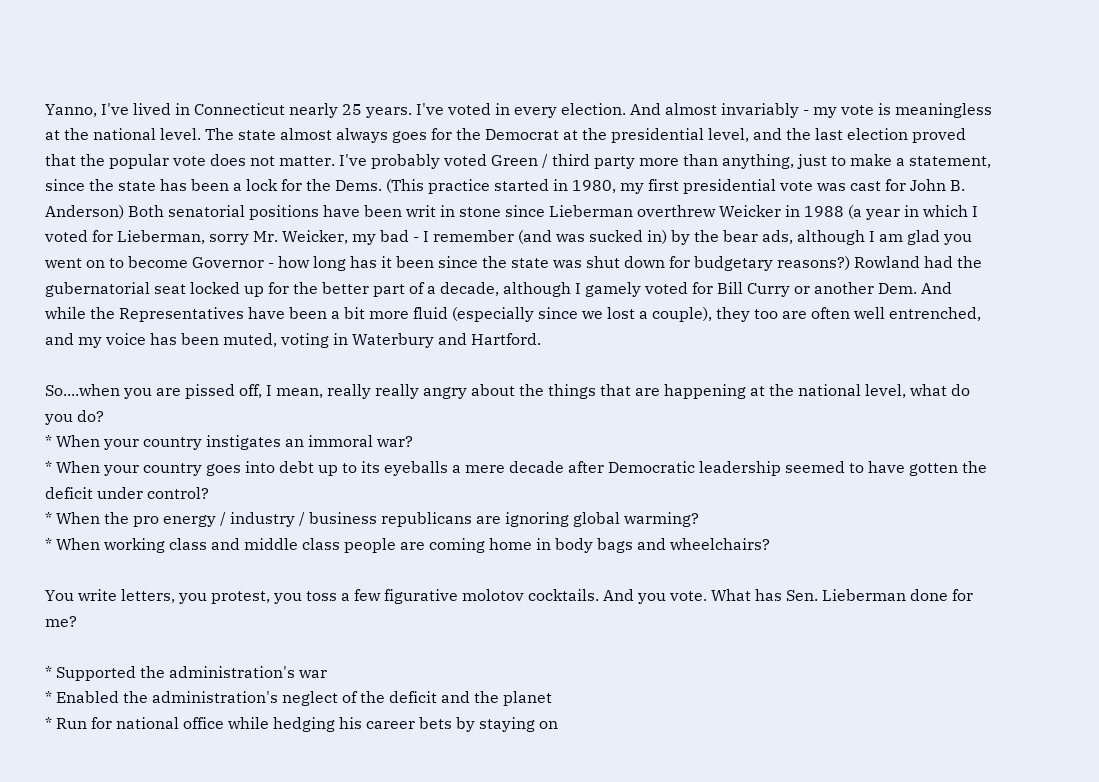Yanno, I've lived in Connecticut nearly 25 years. I've voted in every election. And almost invariably - my vote is meaningless at the national level. The state almost always goes for the Democrat at the presidential level, and the last election proved that the popular vote does not matter. I've probably voted Green / third party more than anything, just to make a statement, since the state has been a lock for the Dems. (This practice started in 1980, my first presidential vote was cast for John B. Anderson) Both senatorial positions have been writ in stone since Lieberman overthrew Weicker in 1988 (a year in which I voted for Lieberman, sorry Mr. Weicker, my bad - I remember (and was sucked in) by the bear ads, although I am glad you went on to become Governor - how long has it been since the state was shut down for budgetary reasons?) Rowland had the gubernatorial seat locked up for the better part of a decade, although I gamely voted for Bill Curry or another Dem. And while the Representatives have been a bit more fluid (especially since we lost a couple), they too are often well entrenched, and my voice has been muted, voting in Waterbury and Hartford.

So....when you are pissed off, I mean, really really angry about the things that are happening at the national level, what do you do?
* When your country instigates an immoral war?
* When your country goes into debt up to its eyeballs a mere decade after Democratic leadership seemed to have gotten the deficit under control?
* When the pro energy / industry / business republicans are ignoring global warming?
* When working class and middle class people are coming home in body bags and wheelchairs?

You write letters, you protest, you toss a few figurative molotov cocktails. And you vote. What has Sen. Lieberman done for me?

* Supported the administration's war
* Enabled the administration's neglect of the deficit and the planet
* Run for national office while hedging his career bets by staying on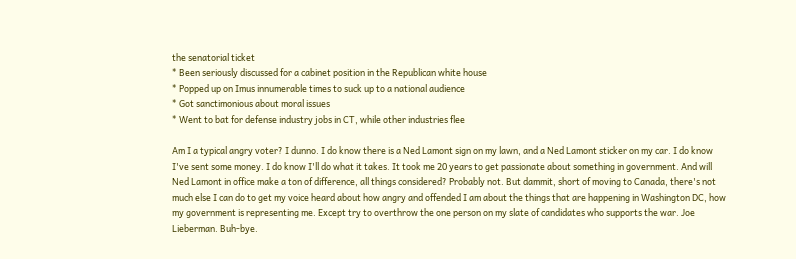the senatorial ticket
* Been seriously discussed for a cabinet position in the Republican white house
* Popped up on Imus innumerable times to suck up to a national audience
* Got sanctimonious about moral issues
* Went to bat for defense industry jobs in CT, while other industries flee

Am I a typical angry voter? I dunno. I do know there is a Ned Lamont sign on my lawn, and a Ned Lamont sticker on my car. I do know I've sent some money. I do know I'll do what it takes. It took me 20 years to get passionate about something in government. And will Ned Lamont in office make a ton of difference, all things considered? Probably not. But dammit, short of moving to Canada, there's not much else I can do to get my voice heard about how angry and offended I am about the things that are happening in Washington DC, how my government is representing me. Except try to overthrow the one person on my slate of candidates who supports the war. Joe Lieberman. Buh-bye.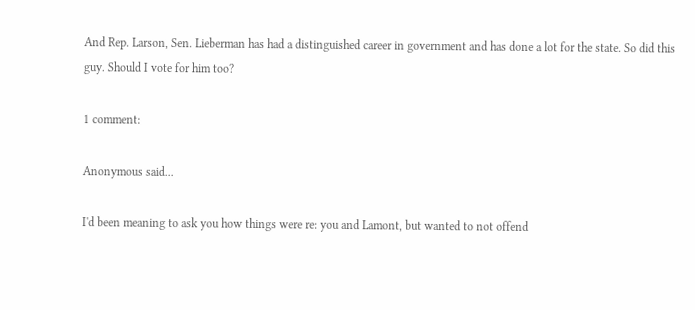And Rep. Larson, Sen. Lieberman has had a distinguished career in government and has done a lot for the state. So did this guy. Should I vote for him too?

1 comment:

Anonymous said...

I'd been meaning to ask you how things were re: you and Lamont, but wanted to not offend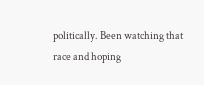politically. Been watching that race and hoping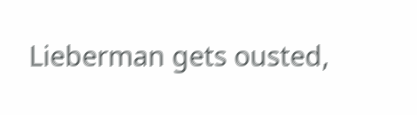Lieberman gets ousted,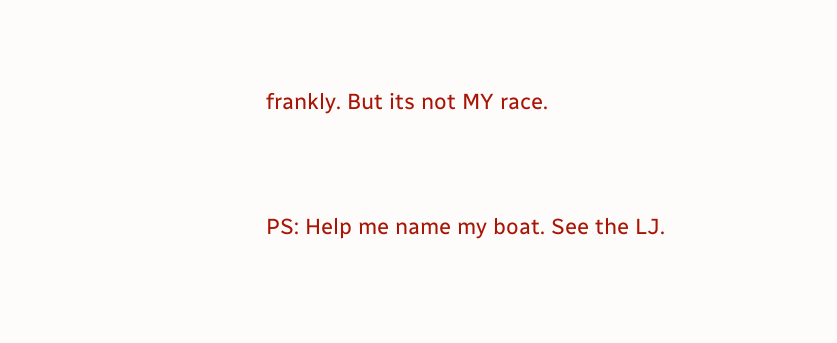frankly. But its not MY race.


PS: Help me name my boat. See the LJ.